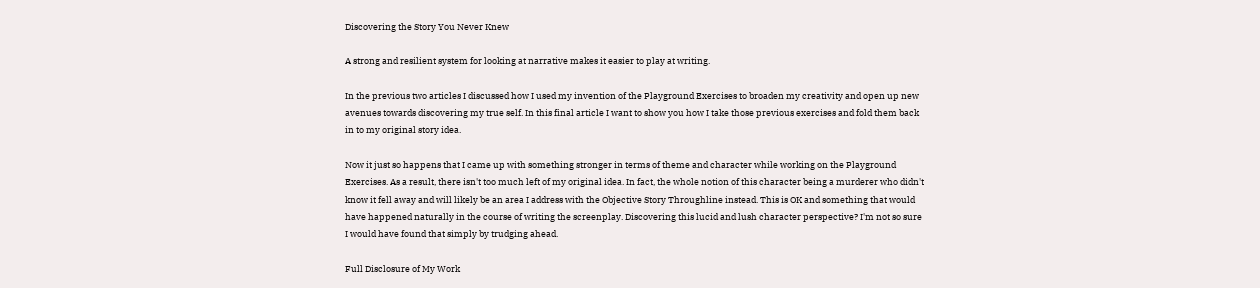Discovering the Story You Never Knew

A strong and resilient system for looking at narrative makes it easier to play at writing.

In the previous two articles I discussed how I used my invention of the Playground Exercises to broaden my creativity and open up new avenues towards discovering my true self. In this final article I want to show you how I take those previous exercises and fold them back in to my original story idea.

Now it just so happens that I came up with something stronger in terms of theme and character while working on the Playground Exercises. As a result, there isn't too much left of my original idea. In fact, the whole notion of this character being a murderer who didn't know it fell away and will likely be an area I address with the Objective Story Throughline instead. This is OK and something that would have happened naturally in the course of writing the screenplay. Discovering this lucid and lush character perspective? I'm not so sure I would have found that simply by trudging ahead.

Full Disclosure of My Work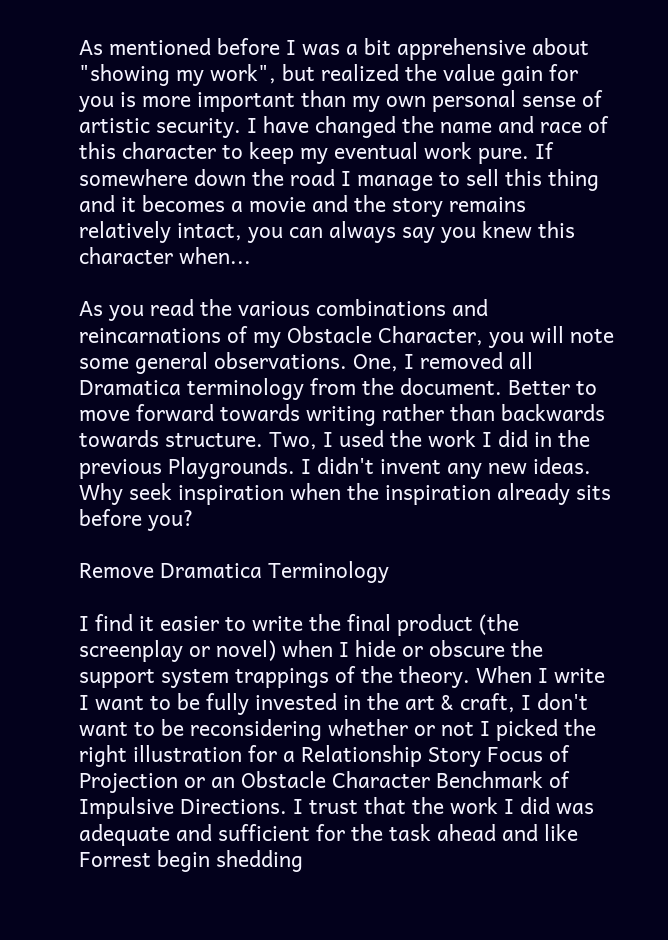As mentioned before I was a bit apprehensive about "showing my work", but realized the value gain for you is more important than my own personal sense of artistic security. I have changed the name and race of this character to keep my eventual work pure. If somewhere down the road I manage to sell this thing and it becomes a movie and the story remains relatively intact, you can always say you knew this character when...

As you read the various combinations and reincarnations of my Obstacle Character, you will note some general observations. One, I removed all Dramatica terminology from the document. Better to move forward towards writing rather than backwards towards structure. Two, I used the work I did in the previous Playgrounds. I didn't invent any new ideas. Why seek inspiration when the inspiration already sits before you?

Remove Dramatica Terminology

I find it easier to write the final product (the screenplay or novel) when I hide or obscure the support system trappings of the theory. When I write I want to be fully invested in the art & craft, I don't want to be reconsidering whether or not I picked the right illustration for a Relationship Story Focus of Projection or an Obstacle Character Benchmark of Impulsive Directions. I trust that the work I did was adequate and sufficient for the task ahead and like Forrest begin shedding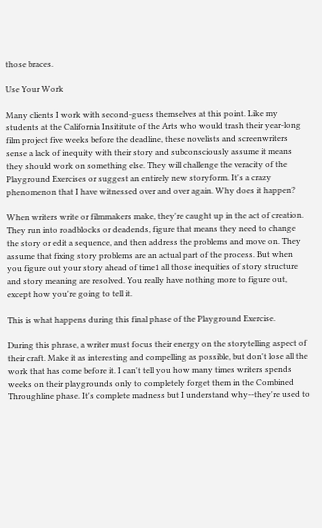those braces.

Use Your Work

Many clients I work with second-guess themselves at this point. Like my students at the California Insititute of the Arts who would trash their year-long film project five weeks before the deadline, these novelists and screenwriters sense a lack of inequity with their story and subconsciously assume it means they should work on something else. They will challenge the veracity of the Playground Exercises or suggest an entirely new storyform. It's a crazy phenomenon that I have witnessed over and over again. Why does it happen?

When writers write or filmmakers make, they're caught up in the act of creation. They run into roadblocks or deadends, figure that means they need to change the story or edit a sequence, and then address the problems and move on. They assume that fixing story problems are an actual part of the process. But when you figure out your story ahead of time1 all those inequities of story structure and story meaning are resolved. You really have nothing more to figure out, except how you're going to tell it.

This is what happens during this final phase of the Playground Exercise.

During this phrase, a writer must focus their energy on the storytelling aspect of their craft. Make it as interesting and compelling as possible, but don't lose all the work that has come before it. I can't tell you how many times writers spends weeks on their playgrounds only to completely forget them in the Combined Throughline phase. It's complete madness but I understand why--they're used to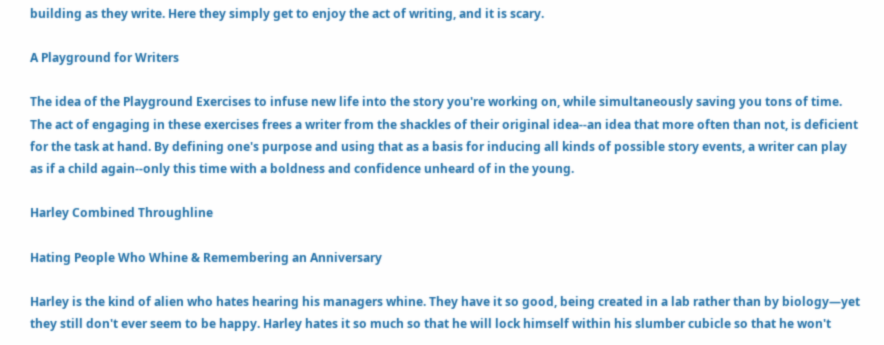building as they write. Here they simply get to enjoy the act of writing, and it is scary.

A Playground for Writers

The idea of the Playground Exercises to infuse new life into the story you're working on, while simultaneously saving you tons of time. The act of engaging in these exercises frees a writer from the shackles of their original idea--an idea that more often than not, is deficient for the task at hand. By defining one's purpose and using that as a basis for inducing all kinds of possible story events, a writer can play as if a child again--only this time with a boldness and confidence unheard of in the young.

Harley Combined Throughline

Hating People Who Whine & Remembering an Anniversary

Harley is the kind of alien who hates hearing his managers whine. They have it so good, being created in a lab rather than by biology—yet they still don't ever seem to be happy. Harley hates it so much so that he will lock himself within his slumber cubicle so that he won't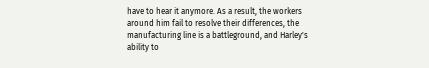have to hear it anymore. As a result, the workers around him fail to resolve their differences, the manufacturing line is a battleground, and Harley's ability to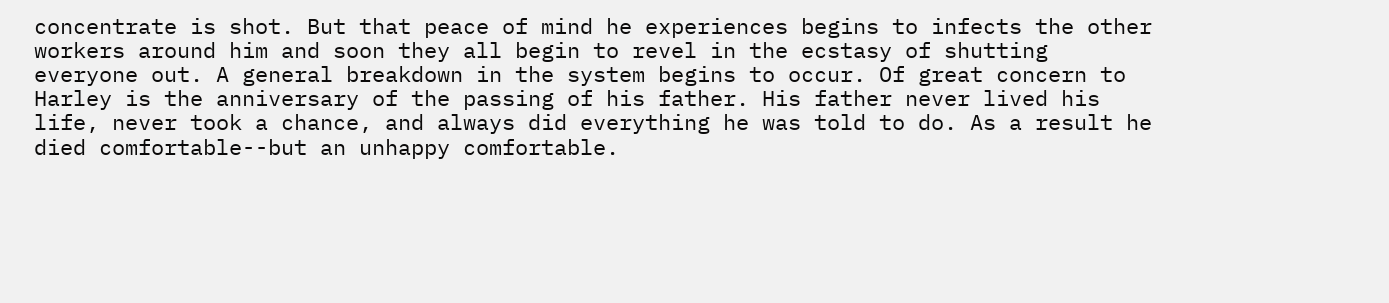concentrate is shot. But that peace of mind he experiences begins to infects the other workers around him and soon they all begin to revel in the ecstasy of shutting everyone out. A general breakdown in the system begins to occur. Of great concern to Harley is the anniversary of the passing of his father. His father never lived his life, never took a chance, and always did everything he was told to do. As a result he died comfortable--but an unhappy comfortable.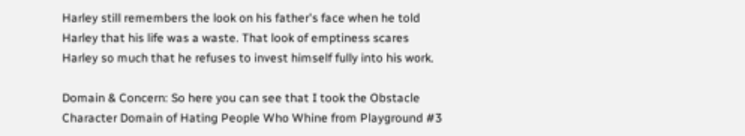Harley still remembers the look on his father's face when he told Harley that his life was a waste. That look of emptiness scares Harley so much that he refuses to invest himself fully into his work.

Domain & Concern: So here you can see that I took the Obstacle Character Domain of Hating People Who Whine from Playground #3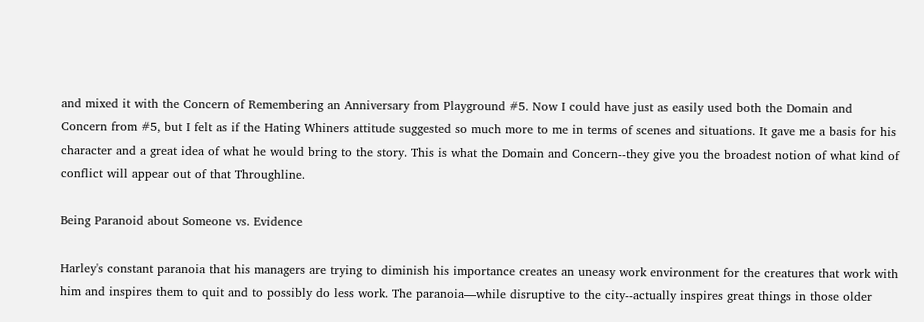and mixed it with the Concern of Remembering an Anniversary from Playground #5. Now I could have just as easily used both the Domain and Concern from #5, but I felt as if the Hating Whiners attitude suggested so much more to me in terms of scenes and situations. It gave me a basis for his character and a great idea of what he would bring to the story. This is what the Domain and Concern--they give you the broadest notion of what kind of conflict will appear out of that Throughline.

Being Paranoid about Someone vs. Evidence

Harley's constant paranoia that his managers are trying to diminish his importance creates an uneasy work environment for the creatures that work with him and inspires them to quit and to possibly do less work. The paranoia—while disruptive to the city--actually inspires great things in those older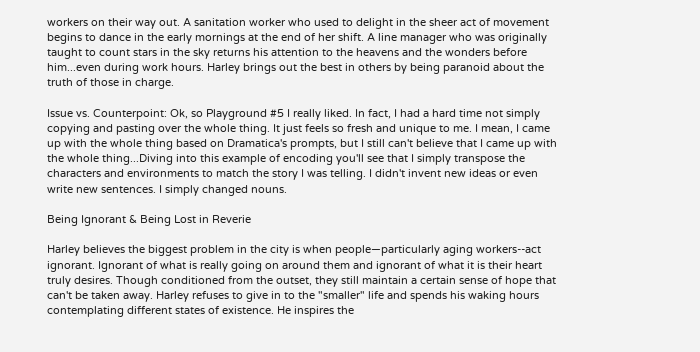workers on their way out. A sanitation worker who used to delight in the sheer act of movement begins to dance in the early mornings at the end of her shift. A line manager who was originally taught to count stars in the sky returns his attention to the heavens and the wonders before him...even during work hours. Harley brings out the best in others by being paranoid about the truth of those in charge.

Issue vs. Counterpoint: Ok, so Playground #5 I really liked. In fact, I had a hard time not simply copying and pasting over the whole thing. It just feels so fresh and unique to me. I mean, I came up with the whole thing based on Dramatica's prompts, but I still can't believe that I came up with the whole thing...Diving into this example of encoding you'll see that I simply transpose the characters and environments to match the story I was telling. I didn't invent new ideas or even write new sentences. I simply changed nouns.

Being Ignorant & Being Lost in Reverie

Harley believes the biggest problem in the city is when people—particularly aging workers--act ignorant. Ignorant of what is really going on around them and ignorant of what it is their heart truly desires. Though conditioned from the outset, they still maintain a certain sense of hope that can't be taken away. Harley refuses to give in to the "smaller" life and spends his waking hours contemplating different states of existence. He inspires the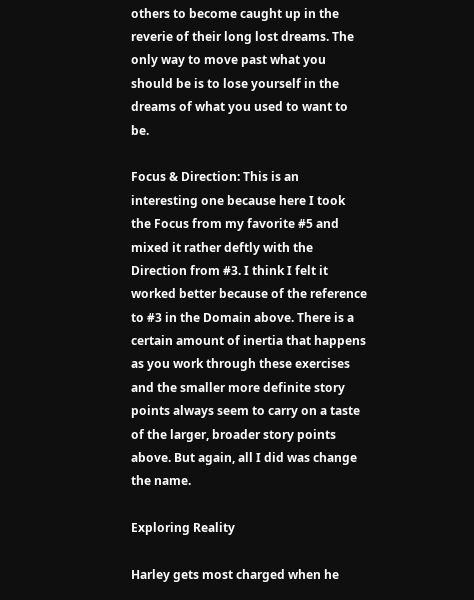others to become caught up in the reverie of their long lost dreams. The only way to move past what you should be is to lose yourself in the dreams of what you used to want to be.

Focus & Direction: This is an interesting one because here I took the Focus from my favorite #5 and mixed it rather deftly with the Direction from #3. I think I felt it worked better because of the reference to #3 in the Domain above. There is a certain amount of inertia that happens as you work through these exercises and the smaller more definite story points always seem to carry on a taste of the larger, broader story points above. But again, all I did was change the name.

Exploring Reality

Harley gets most charged when he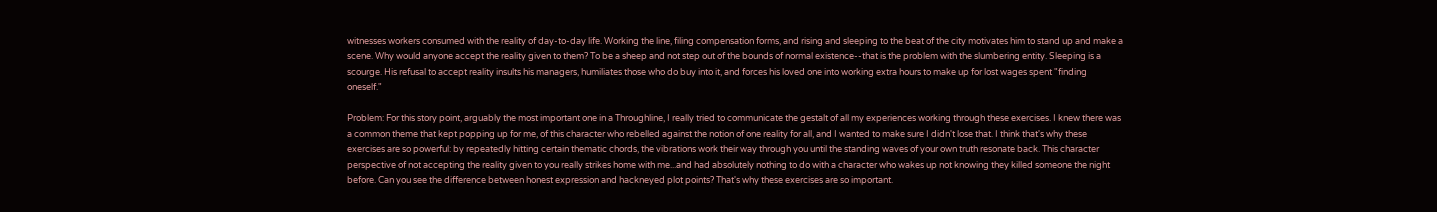witnesses workers consumed with the reality of day-to-day life. Working the line, filing compensation forms, and rising and sleeping to the beat of the city motivates him to stand up and make a scene. Why would anyone accept the reality given to them? To be a sheep and not step out of the bounds of normal existence--that is the problem with the slumbering entity. Sleeping is a scourge. His refusal to accept reality insults his managers, humiliates those who do buy into it, and forces his loved one into working extra hours to make up for lost wages spent "finding oneself."

Problem: For this story point, arguably the most important one in a Throughline, I really tried to communicate the gestalt of all my experiences working through these exercises. I knew there was a common theme that kept popping up for me, of this character who rebelled against the notion of one reality for all, and I wanted to make sure I didn't lose that. I think that's why these exercises are so powerful: by repeatedly hitting certain thematic chords, the vibrations work their way through you until the standing waves of your own truth resonate back. This character perspective of not accepting the reality given to you really strikes home with me...and had absolutely nothing to do with a character who wakes up not knowing they killed someone the night before. Can you see the difference between honest expression and hackneyed plot points? That's why these exercises are so important.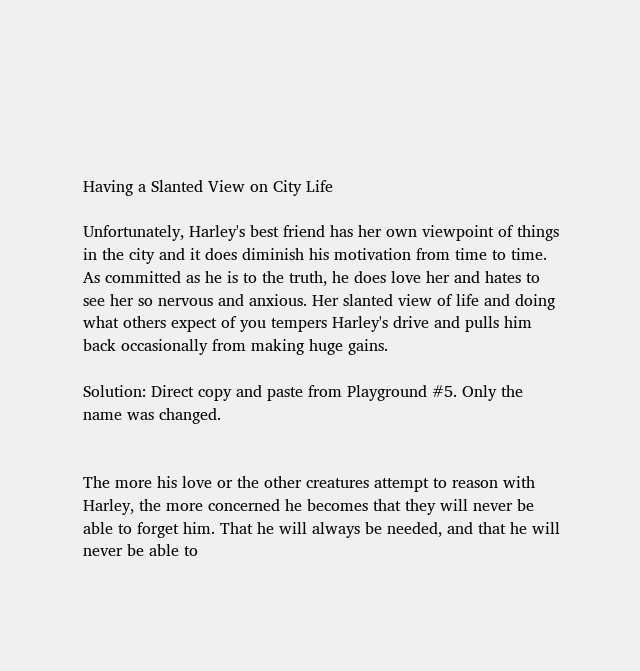Having a Slanted View on City Life

Unfortunately, Harley's best friend has her own viewpoint of things in the city and it does diminish his motivation from time to time. As committed as he is to the truth, he does love her and hates to see her so nervous and anxious. Her slanted view of life and doing what others expect of you tempers Harley's drive and pulls him back occasionally from making huge gains.

Solution: Direct copy and paste from Playground #5. Only the name was changed.


The more his love or the other creatures attempt to reason with Harley, the more concerned he becomes that they will never be able to forget him. That he will always be needed, and that he will never be able to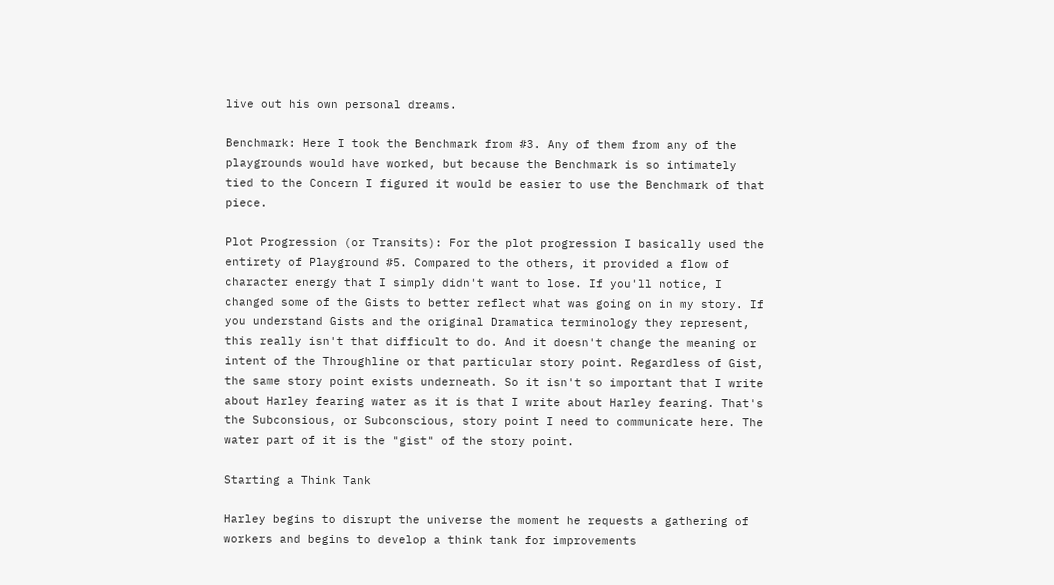live out his own personal dreams.

Benchmark: Here I took the Benchmark from #3. Any of them from any of the playgrounds would have worked, but because the Benchmark is so intimately tied to the Concern I figured it would be easier to use the Benchmark of that piece.

Plot Progression (or Transits): For the plot progression I basically used the entirety of Playground #5. Compared to the others, it provided a flow of character energy that I simply didn't want to lose. If you'll notice, I changed some of the Gists to better reflect what was going on in my story. If you understand Gists and the original Dramatica terminology they represent, this really isn't that difficult to do. And it doesn't change the meaning or intent of the Throughline or that particular story point. Regardless of Gist, the same story point exists underneath. So it isn't so important that I write about Harley fearing water as it is that I write about Harley fearing. That's the Subconsious, or Subconscious, story point I need to communicate here. The water part of it is the "gist" of the story point.

Starting a Think Tank

Harley begins to disrupt the universe the moment he requests a gathering of workers and begins to develop a think tank for improvements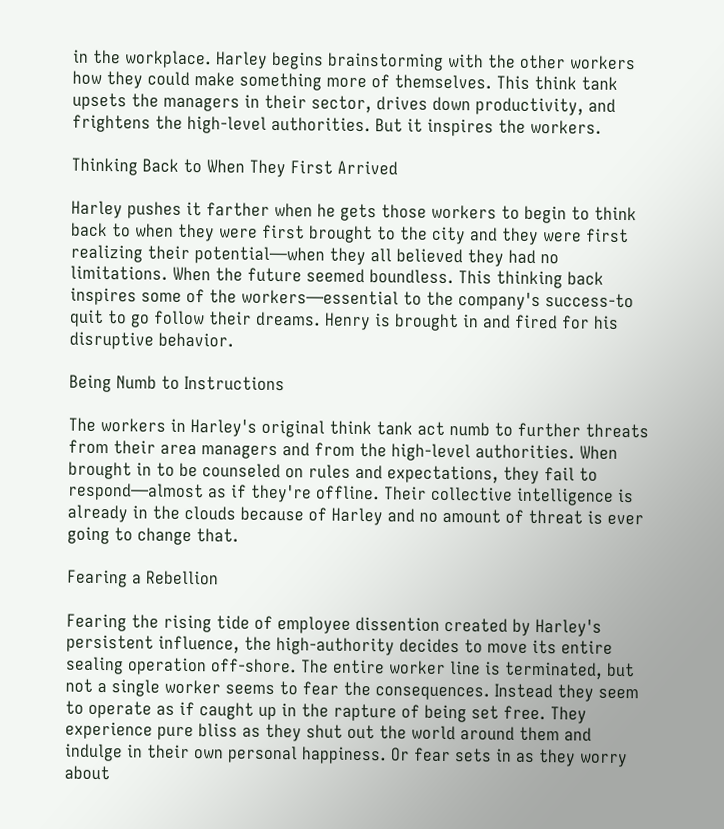in the workplace. Harley begins brainstorming with the other workers how they could make something more of themselves. This think tank upsets the managers in their sector, drives down productivity, and frightens the high-level authorities. But it inspires the workers.

Thinking Back to When They First Arrived

Harley pushes it farther when he gets those workers to begin to think back to when they were first brought to the city and they were first realizing their potential—when they all believed they had no limitations. When the future seemed boundless. This thinking back inspires some of the workers—essential to the company's success-to quit to go follow their dreams. Henry is brought in and fired for his disruptive behavior.

Being Numb to Instructions

The workers in Harley's original think tank act numb to further threats from their area managers and from the high-level authorities. When brought in to be counseled on rules and expectations, they fail to respond—almost as if they're offline. Their collective intelligence is already in the clouds because of Harley and no amount of threat is ever going to change that.

Fearing a Rebellion

Fearing the rising tide of employee dissention created by Harley's persistent influence, the high-authority decides to move its entire sealing operation off-shore. The entire worker line is terminated, but not a single worker seems to fear the consequences. Instead they seem to operate as if caught up in the rapture of being set free. They experience pure bliss as they shut out the world around them and indulge in their own personal happiness. Or fear sets in as they worry about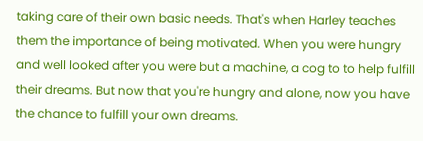taking care of their own basic needs. That's when Harley teaches them the importance of being motivated. When you were hungry and well looked after you were but a machine, a cog to to help fulfill their dreams. But now that you're hungry and alone, now you have the chance to fulfill your own dreams.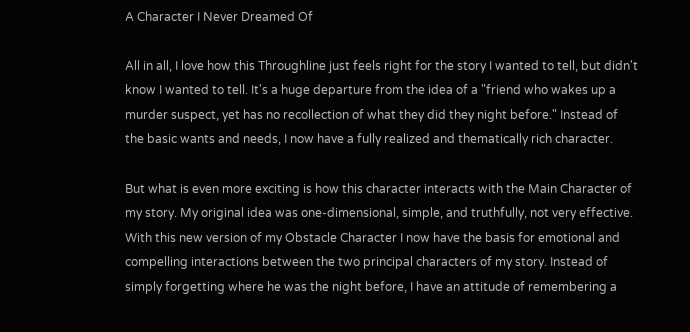A Character I Never Dreamed Of

All in all, I love how this Throughline just feels right for the story I wanted to tell, but didn't know I wanted to tell. It's a huge departure from the idea of a "friend who wakes up a murder suspect, yet has no recollection of what they did they night before." Instead of the basic wants and needs, I now have a fully realized and thematically rich character.

But what is even more exciting is how this character interacts with the Main Character of my story. My original idea was one-dimensional, simple, and truthfully, not very effective. With this new version of my Obstacle Character I now have the basis for emotional and compelling interactions between the two principal characters of my story. Instead of simply forgetting where he was the night before, I have an attitude of remembering a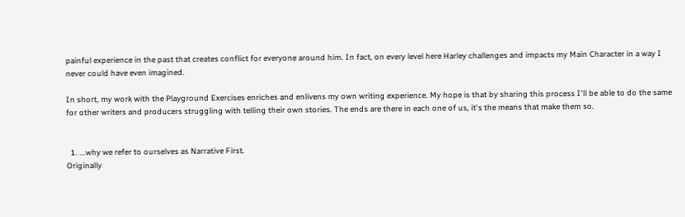painful experience in the past that creates conflict for everyone around him. In fact, on every level here Harley challenges and impacts my Main Character in a way I never could have even imagined.

In short, my work with the Playground Exercises enriches and enlivens my own writing experience. My hope is that by sharing this process I'll be able to do the same for other writers and producers struggling with telling their own stories. The ends are there in each one of us, it's the means that make them so.


  1. ...why we refer to ourselves as Narrative First.
Originally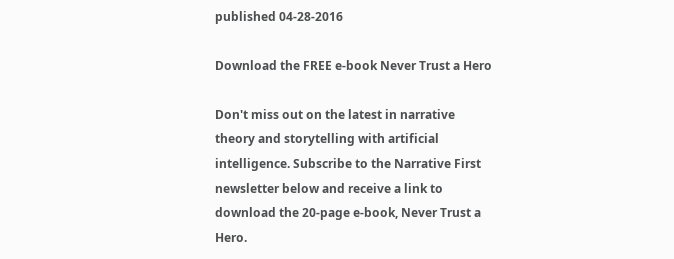published 04-28-2016

Download the FREE e-book Never Trust a Hero

Don't miss out on the latest in narrative theory and storytelling with artificial intelligence. Subscribe to the Narrative First newsletter below and receive a link to download the 20-page e-book, Never Trust a Hero.